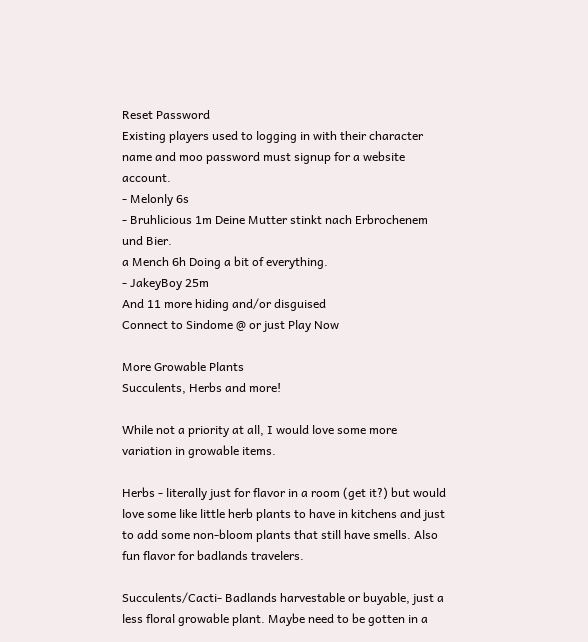Reset Password
Existing players used to logging in with their character name and moo password must signup for a website account.
- Melonly 6s
- Bruhlicious 1m Deine Mutter stinkt nach Erbrochenem und Bier.
a Mench 6h Doing a bit of everything.
- JakeyBoy 25m
And 11 more hiding and/or disguised
Connect to Sindome @ or just Play Now

More Growable Plants
Succulents, Herbs and more!

While not a priority at all, I would love some more variation in growable items.

Herbs - literally just for flavor in a room (get it?) but would love some like little herb plants to have in kitchens and just to add some non-bloom plants that still have smells. Also fun flavor for badlands travelers.

Succulents/Cacti- Badlands harvestable or buyable, just a less floral growable plant. Maybe need to be gotten in a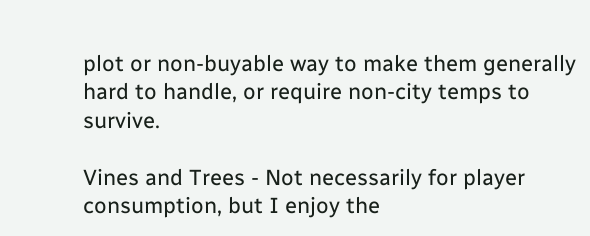plot or non-buyable way to make them generally hard to handle, or require non-city temps to survive.

Vines and Trees - Not necessarily for player consumption, but I enjoy the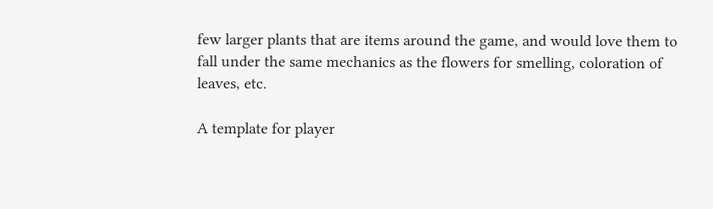few larger plants that are items around the game, and would love them to fall under the same mechanics as the flowers for smelling, coloration of leaves, etc.

A template for player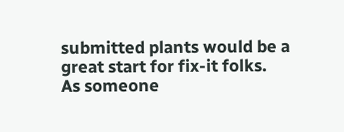submitted plants would be a great start for fix-it folks.
As someone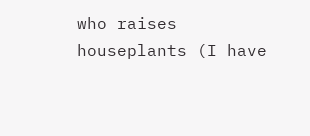who raises houseplants (I have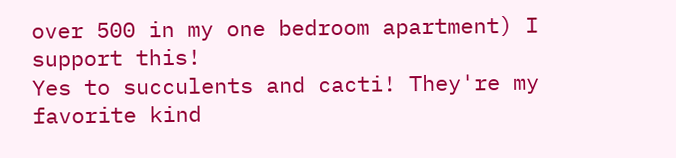over 500 in my one bedroom apartment) I support this!
Yes to succulents and cacti! They're my favorite kind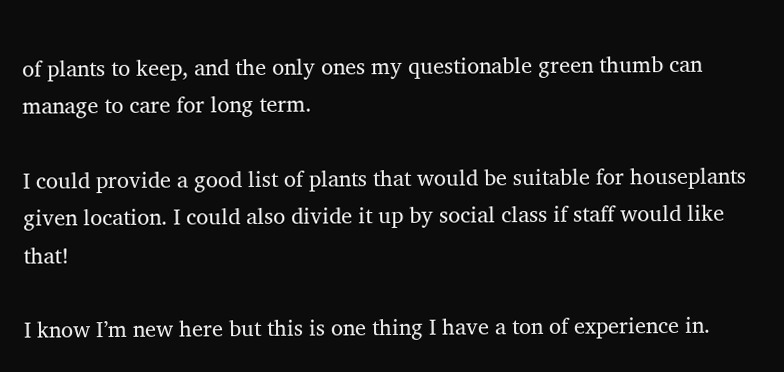of plants to keep, and the only ones my questionable green thumb can manage to care for long term.

I could provide a good list of plants that would be suitable for houseplants given location. I could also divide it up by social class if staff would like that!

I know I’m new here but this is one thing I have a ton of experience in.